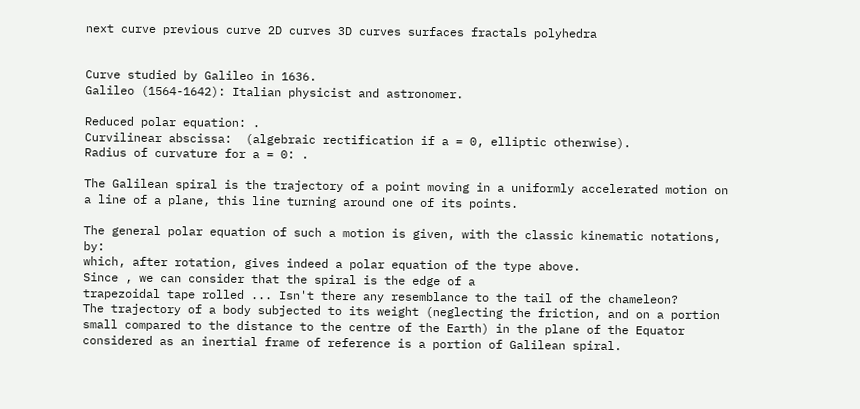next curve previous curve 2D curves 3D curves surfaces fractals polyhedra


Curve studied by Galileo in 1636.
Galileo (1564-1642): Italian physicist and astronomer.

Reduced polar equation: .
Curvilinear abscissa:  (algebraic rectification if a = 0, elliptic otherwise).
Radius of curvature for a = 0: .

The Galilean spiral is the trajectory of a point moving in a uniformly accelerated motion on a line of a plane, this line turning around one of its points.

The general polar equation of such a motion is given, with the classic kinematic notations, by:
which, after rotation, gives indeed a polar equation of the type above.
Since , we can consider that the spiral is the edge of a
trapezoidal tape rolled ... Isn't there any resemblance to the tail of the chameleon?
The trajectory of a body subjected to its weight (neglecting the friction, and on a portion small compared to the distance to the centre of the Earth) in the plane of the Equator considered as an inertial frame of reference is a portion of Galilean spiral.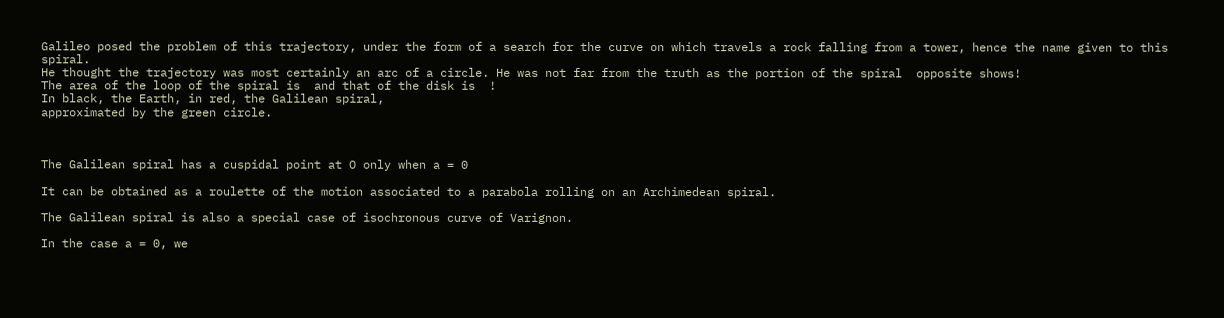Galileo posed the problem of this trajectory, under the form of a search for the curve on which travels a rock falling from a tower, hence the name given to this spiral.
He thought the trajectory was most certainly an arc of a circle. He was not far from the truth as the portion of the spiral  opposite shows!
The area of the loop of the spiral is  and that of the disk is  !
In black, the Earth, in red, the Galilean spiral,
approximated by the green circle.



The Galilean spiral has a cuspidal point at O only when a = 0

It can be obtained as a roulette of the motion associated to a parabola rolling on an Archimedean spiral.

The Galilean spiral is also a special case of isochronous curve of Varignon.

In the case a = 0, we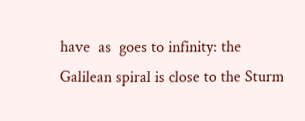have  as  goes to infinity: the Galilean spiral is close to the Sturm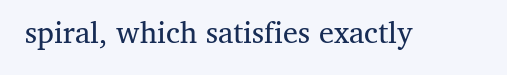spiral, which satisfies exactly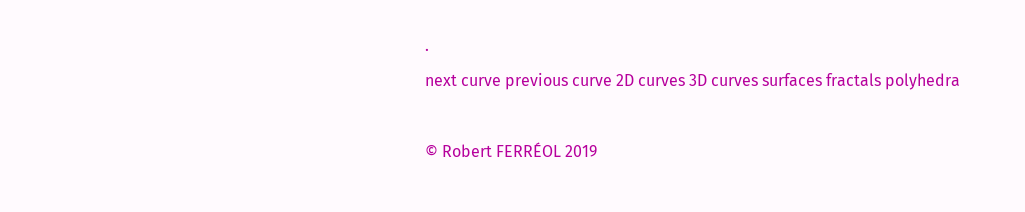.
next curve previous curve 2D curves 3D curves surfaces fractals polyhedra

© Robert FERRÉOL 2019